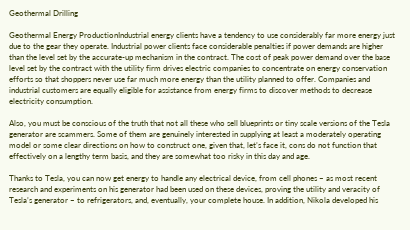Geothermal Drilling

Geothermal Energy ProductionIndustrial energy clients have a tendency to use considerably far more energy just due to the gear they operate. Industrial power clients face considerable penalties if power demands are higher than the level set by the accurate-up mechanism in the contract. The cost of peak power demand over the base level set by the contract with the utility firm drives electric companies to concentrate on energy conservation efforts so that shoppers never use far much more energy than the utility planned to offer. Companies and industrial customers are equally eligible for assistance from energy firms to discover methods to decrease electricity consumption.

Also, you must be conscious of the truth that not all these who sell blueprints or tiny scale versions of the Tesla generator are scammers. Some of them are genuinely interested in supplying at least a moderately operating model or some clear directions on how to construct one, given that, let’s face it, cons do not function that effectively on a lengthy term basis, and they are somewhat too risky in this day and age.

Thanks to Tesla, you can now get energy to handle any electrical device, from cell phones – as most recent research and experiments on his generator had been used on these devices, proving the utility and veracity of Tesla’s generator – to refrigerators, and, eventually, your complete house. In addition, Nikola developed his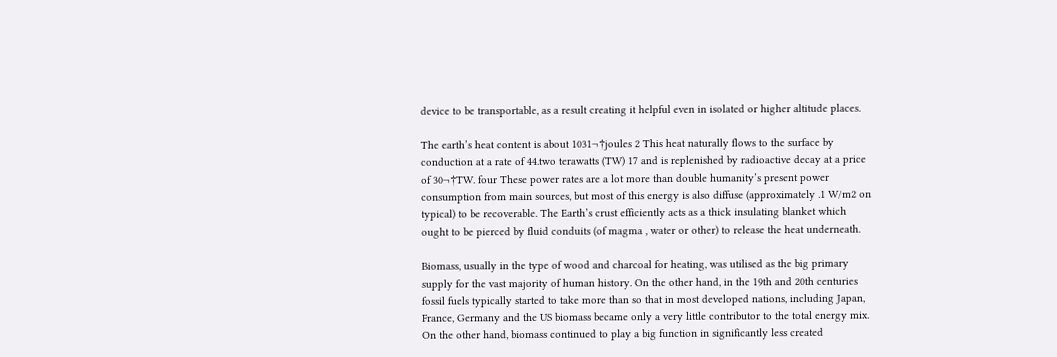device to be transportable, as a result creating it helpful even in isolated or higher altitude places.

The earth’s heat content is about 1031¬†joules 2 This heat naturally flows to the surface by conduction at a rate of 44.two terawatts (TW) 17 and is replenished by radioactive decay at a price of 30¬†TW. four These power rates are a lot more than double humanity’s present power consumption from main sources, but most of this energy is also diffuse (approximately .1 W/m2 on typical) to be recoverable. The Earth’s crust efficiently acts as a thick insulating blanket which ought to be pierced by fluid conduits (of magma , water or other) to release the heat underneath.

Biomass, usually in the type of wood and charcoal for heating, was utilised as the big primary supply for the vast majority of human history. On the other hand, in the 19th and 20th centuries fossil fuels typically started to take more than so that in most developed nations, including Japan, France, Germany and the US biomass became only a very little contributor to the total energy mix. On the other hand, biomass continued to play a big function in significantly less created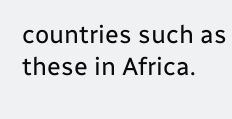countries such as these in Africa.